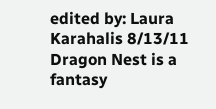edited by: Laura Karahalis 8/13/11
Dragon Nest is a fantasy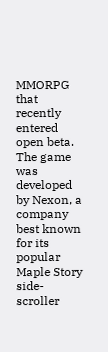MMORPG that recently entered open beta. The game was developed by Nexon, a company best known for its popular Maple Story side-scroller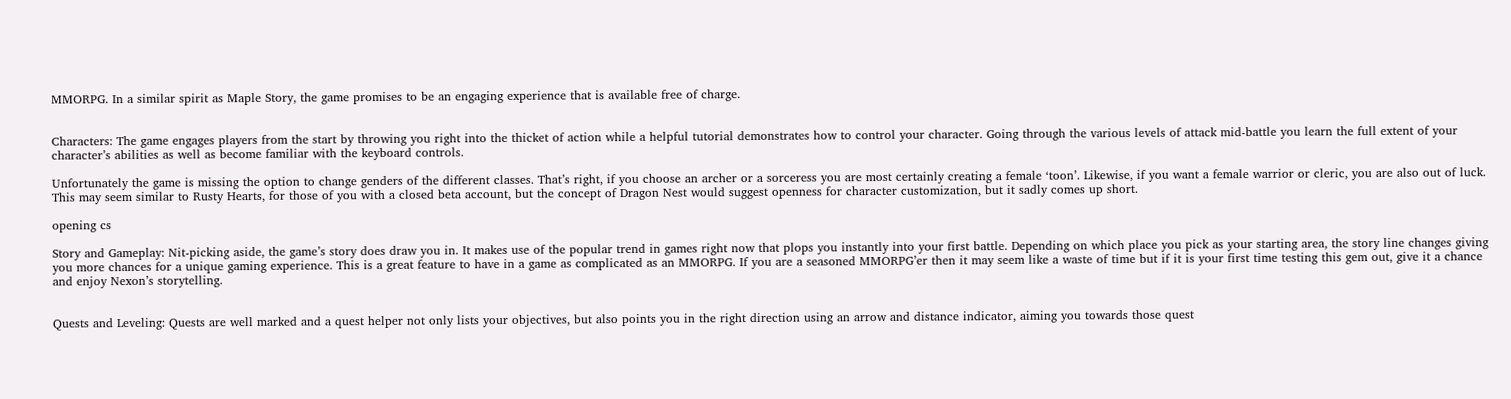MMORPG. In a similar spirit as Maple Story, the game promises to be an engaging experience that is available free of charge.


Characters: The game engages players from the start by throwing you right into the thicket of action while a helpful tutorial demonstrates how to control your character. Going through the various levels of attack mid-battle you learn the full extent of your character’s abilities as well as become familiar with the keyboard controls.

Unfortunately the game is missing the option to change genders of the different classes. That’s right, if you choose an archer or a sorceress you are most certainly creating a female ‘toon’. Likewise, if you want a female warrior or cleric, you are also out of luck. This may seem similar to Rusty Hearts, for those of you with a closed beta account, but the concept of Dragon Nest would suggest openness for character customization, but it sadly comes up short.

opening cs

Story and Gameplay: Nit-picking aside, the game’s story does draw you in. It makes use of the popular trend in games right now that plops you instantly into your first battle. Depending on which place you pick as your starting area, the story line changes giving you more chances for a unique gaming experience. This is a great feature to have in a game as complicated as an MMORPG. If you are a seasoned MMORPG’er then it may seem like a waste of time but if it is your first time testing this gem out, give it a chance and enjoy Nexon’s storytelling.


Quests and Leveling: Quests are well marked and a quest helper not only lists your objectives, but also points you in the right direction using an arrow and distance indicator, aiming you towards those quest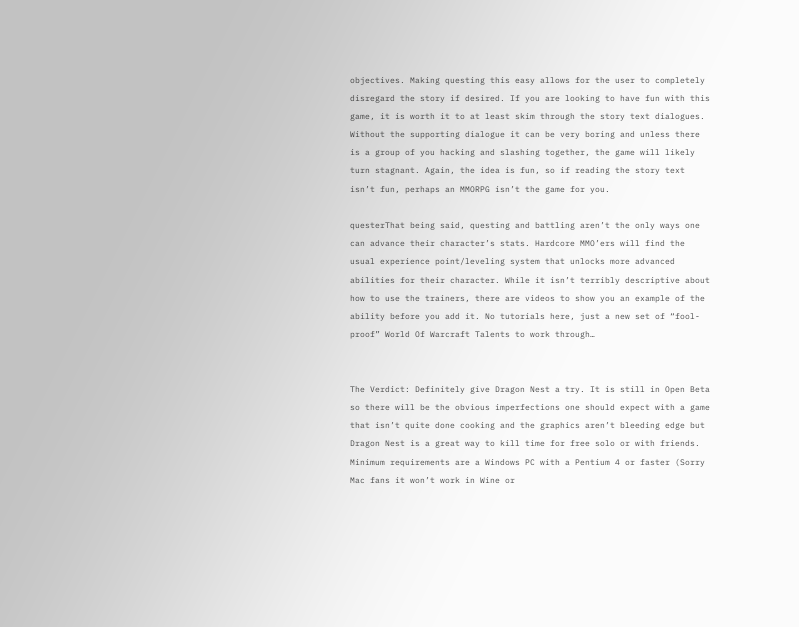objectives. Making questing this easy allows for the user to completely disregard the story if desired. If you are looking to have fun with this game, it is worth it to at least skim through the story text dialogues. Without the supporting dialogue it can be very boring and unless there is a group of you hacking and slashing together, the game will likely turn stagnant. Again, the idea is fun, so if reading the story text isn’t fun, perhaps an MMORPG isn’t the game for you.

questerThat being said, questing and battling aren’t the only ways one can advance their character’s stats. Hardcore MMO’ers will find the usual experience point/leveling system that unlocks more advanced abilities for their character. While it isn’t terribly descriptive about how to use the trainers, there are videos to show you an example of the ability before you add it. No tutorials here, just a new set of “fool-proof” World Of Warcraft Talents to work through…


The Verdict: Definitely give Dragon Nest a try. It is still in Open Beta so there will be the obvious imperfections one should expect with a game that isn’t quite done cooking and the graphics aren’t bleeding edge but Dragon Nest is a great way to kill time for free solo or with friends. Minimum requirements are a Windows PC with a Pentium 4 or faster (Sorry Mac fans it won’t work in Wine or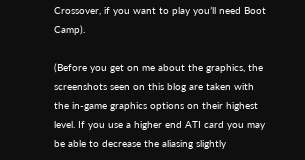Crossover, if you want to play you’ll need Boot Camp).

(Before you get on me about the graphics, the screenshots seen on this blog are taken with the in-game graphics options on their highest level. If you use a higher end ATI card you may be able to decrease the aliasing slightly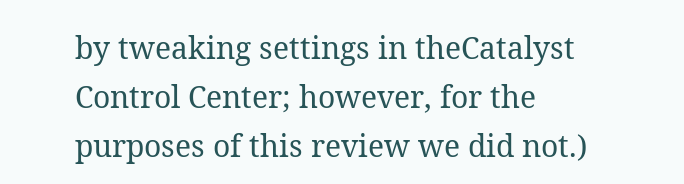by tweaking settings in theCatalyst Control Center; however, for the purposes of this review we did not.)